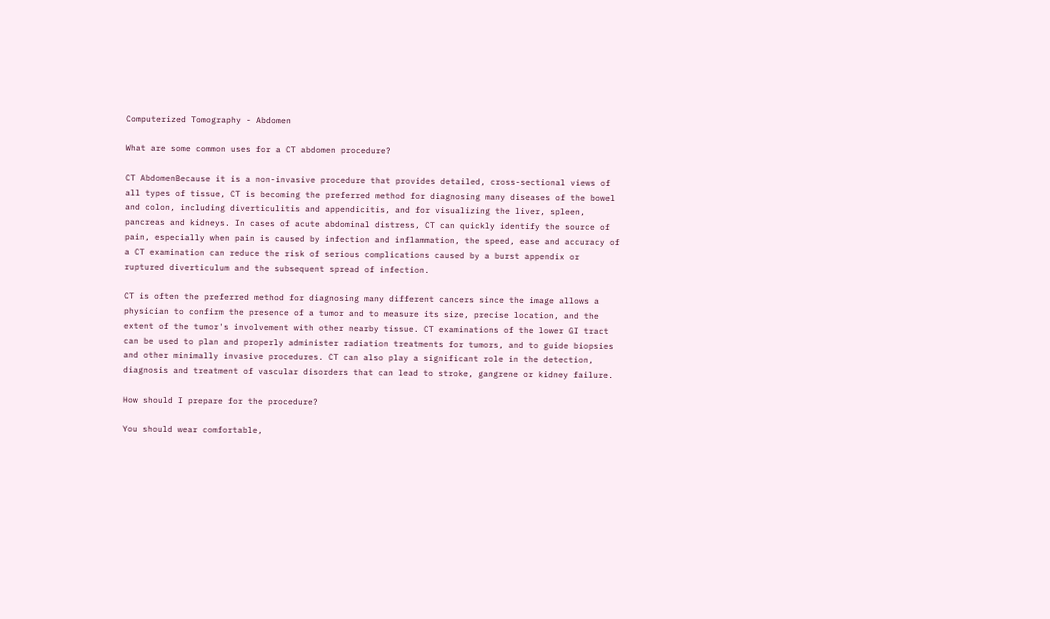Computerized Tomography - Abdomen

What are some common uses for a CT abdomen procedure?

CT AbdomenBecause it is a non-invasive procedure that provides detailed, cross-sectional views of all types of tissue, CT is becoming the preferred method for diagnosing many diseases of the bowel and colon, including diverticulitis and appendicitis, and for visualizing the liver, spleen, pancreas and kidneys. In cases of acute abdominal distress, CT can quickly identify the source of pain, especially when pain is caused by infection and inflammation, the speed, ease and accuracy of a CT examination can reduce the risk of serious complications caused by a burst appendix or ruptured diverticulum and the subsequent spread of infection.

CT is often the preferred method for diagnosing many different cancers since the image allows a physician to confirm the presence of a tumor and to measure its size, precise location, and the extent of the tumor's involvement with other nearby tissue. CT examinations of the lower GI tract can be used to plan and properly administer radiation treatments for tumors, and to guide biopsies and other minimally invasive procedures. CT can also play a significant role in the detection, diagnosis and treatment of vascular disorders that can lead to stroke, gangrene or kidney failure.

How should I prepare for the procedure?

You should wear comfortable,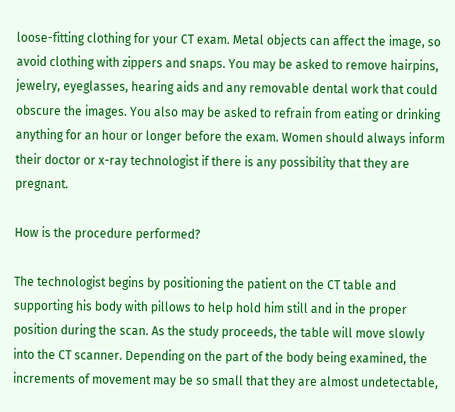loose-fitting clothing for your CT exam. Metal objects can affect the image, so avoid clothing with zippers and snaps. You may be asked to remove hairpins, jewelry, eyeglasses, hearing aids and any removable dental work that could obscure the images. You also may be asked to refrain from eating or drinking anything for an hour or longer before the exam. Women should always inform their doctor or x-ray technologist if there is any possibility that they are pregnant.

How is the procedure performed?

The technologist begins by positioning the patient on the CT table and supporting his body with pillows to help hold him still and in the proper position during the scan. As the study proceeds, the table will move slowly into the CT scanner. Depending on the part of the body being examined, the increments of movement may be so small that they are almost undetectable,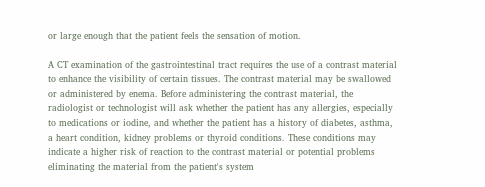or large enough that the patient feels the sensation of motion.

A CT examination of the gastrointestinal tract requires the use of a contrast material to enhance the visibility of certain tissues. The contrast material may be swallowed or administered by enema. Before administering the contrast material, the radiologist or technologist will ask whether the patient has any allergies, especially to medications or iodine, and whether the patient has a history of diabetes, asthma, a heart condition, kidney problems or thyroid conditions. These conditions may indicate a higher risk of reaction to the contrast material or potential problems eliminating the material from the patient's system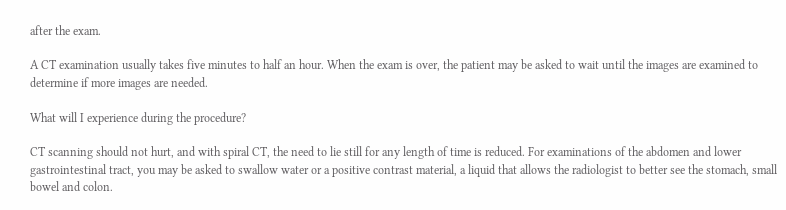after the exam.

A CT examination usually takes five minutes to half an hour. When the exam is over, the patient may be asked to wait until the images are examined to determine if more images are needed.

What will I experience during the procedure?

CT scanning should not hurt, and with spiral CT, the need to lie still for any length of time is reduced. For examinations of the abdomen and lower gastrointestinal tract, you may be asked to swallow water or a positive contrast material, a liquid that allows the radiologist to better see the stomach, small bowel and colon.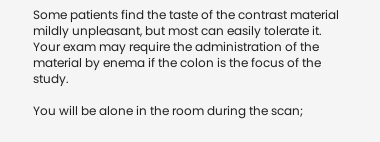Some patients find the taste of the contrast material mildly unpleasant, but most can easily tolerate it. Your exam may require the administration of the material by enema if the colon is the focus of the study.

You will be alone in the room during the scan;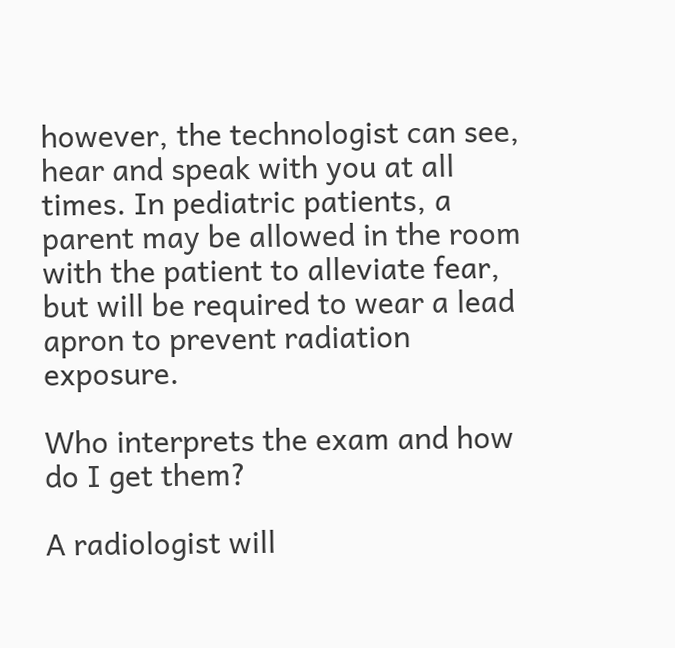however, the technologist can see, hear and speak with you at all times. In pediatric patients, a parent may be allowed in the room with the patient to alleviate fear, but will be required to wear a lead apron to prevent radiation exposure.

Who interprets the exam and how do I get them?

A radiologist will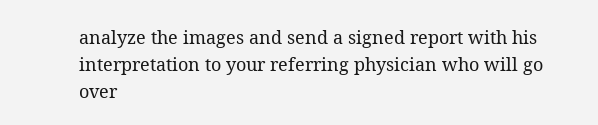analyze the images and send a signed report with his interpretation to your referring physician who will go over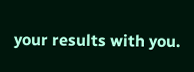your results with you.